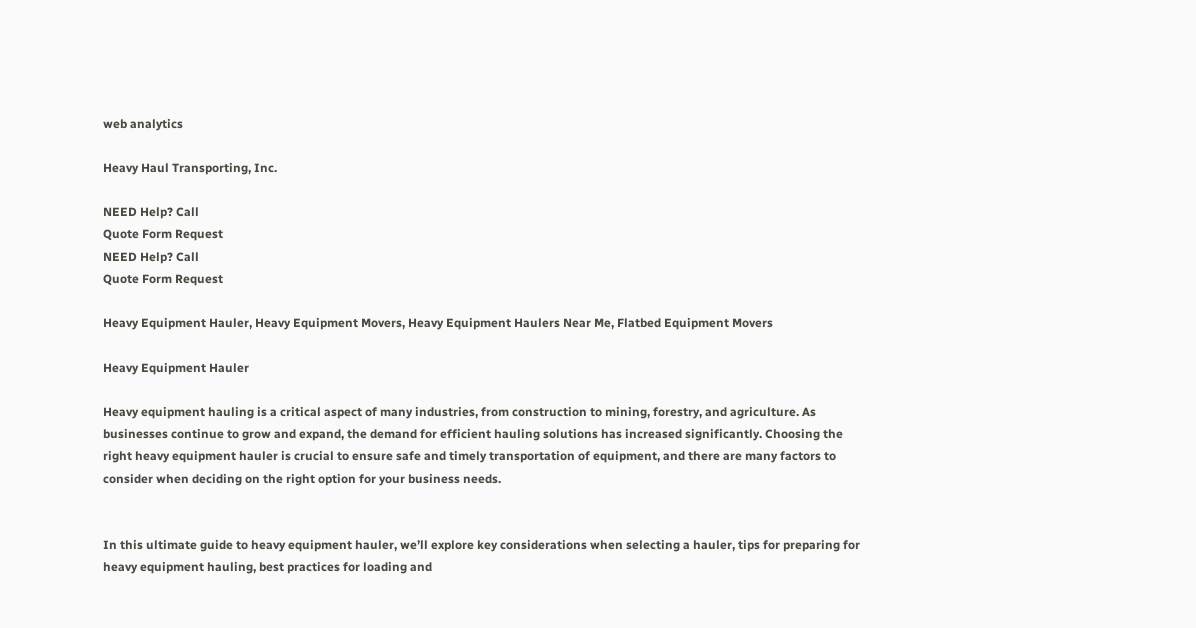web analytics

Heavy Haul Transporting, Inc.

NEED Help? Call
Quote Form Request
NEED Help? Call
Quote Form Request

Heavy Equipment Hauler, Heavy Equipment Movers, Heavy Equipment Haulers Near Me, Flatbed Equipment Movers

Heavy Equipment Hauler

Heavy equipment hauling is a critical aspect of many industries, from construction to mining, forestry, and agriculture. As businesses continue to grow and expand, the demand for efficient hauling solutions has increased significantly. Choosing the right heavy equipment hauler is crucial to ensure safe and timely transportation of equipment, and there are many factors to consider when deciding on the right option for your business needs.


In this ultimate guide to heavy equipment hauler, we’ll explore key considerations when selecting a hauler, tips for preparing for heavy equipment hauling, best practices for loading and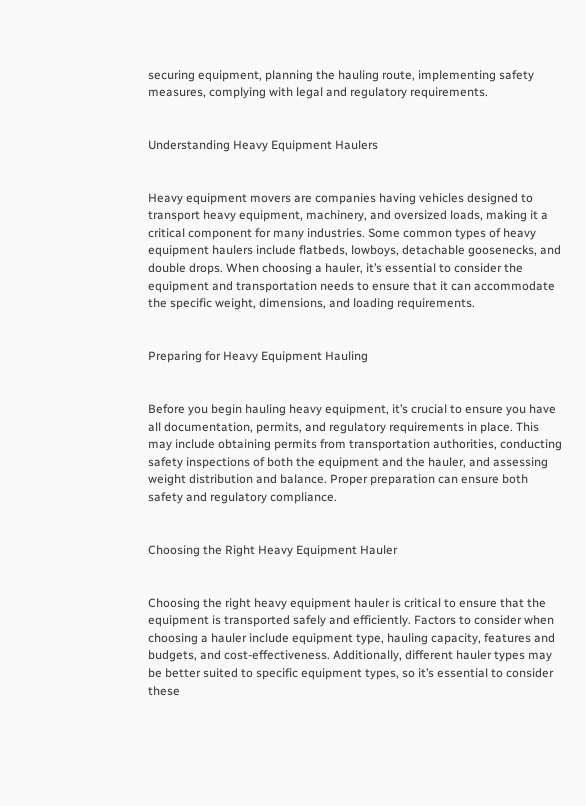securing equipment, planning the hauling route, implementing safety measures, complying with legal and regulatory requirements.


Understanding Heavy Equipment Haulers


Heavy equipment movers are companies having vehicles designed to transport heavy equipment, machinery, and oversized loads, making it a critical component for many industries. Some common types of heavy equipment haulers include flatbeds, lowboys, detachable goosenecks, and double drops. When choosing a hauler, it’s essential to consider the equipment and transportation needs to ensure that it can accommodate the specific weight, dimensions, and loading requirements.


Preparing for Heavy Equipment Hauling


Before you begin hauling heavy equipment, it’s crucial to ensure you have all documentation, permits, and regulatory requirements in place. This may include obtaining permits from transportation authorities, conducting safety inspections of both the equipment and the hauler, and assessing weight distribution and balance. Proper preparation can ensure both safety and regulatory compliance.


Choosing the Right Heavy Equipment Hauler


Choosing the right heavy equipment hauler is critical to ensure that the equipment is transported safely and efficiently. Factors to consider when choosing a hauler include equipment type, hauling capacity, features and budgets, and cost-effectiveness. Additionally, different hauler types may be better suited to specific equipment types, so it’s essential to consider these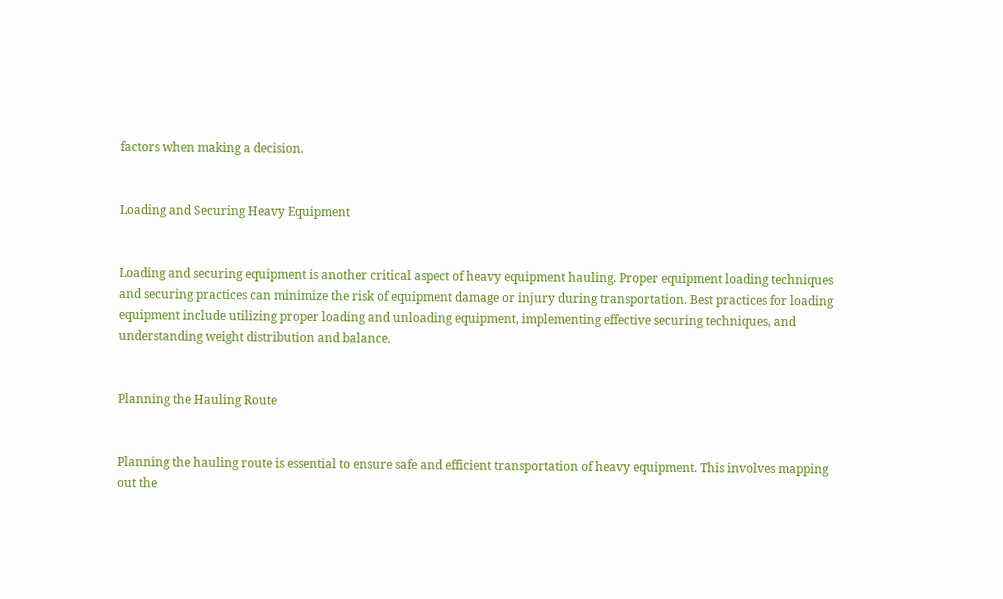factors when making a decision.


Loading and Securing Heavy Equipment


Loading and securing equipment is another critical aspect of heavy equipment hauling. Proper equipment loading techniques and securing practices can minimize the risk of equipment damage or injury during transportation. Best practices for loading equipment include utilizing proper loading and unloading equipment, implementing effective securing techniques, and understanding weight distribution and balance.


Planning the Hauling Route


Planning the hauling route is essential to ensure safe and efficient transportation of heavy equipment. This involves mapping out the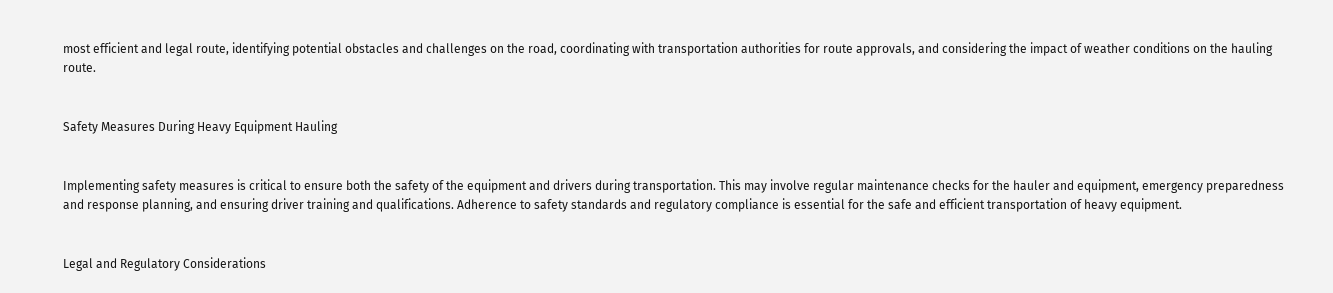most efficient and legal route, identifying potential obstacles and challenges on the road, coordinating with transportation authorities for route approvals, and considering the impact of weather conditions on the hauling route.


Safety Measures During Heavy Equipment Hauling


Implementing safety measures is critical to ensure both the safety of the equipment and drivers during transportation. This may involve regular maintenance checks for the hauler and equipment, emergency preparedness and response planning, and ensuring driver training and qualifications. Adherence to safety standards and regulatory compliance is essential for the safe and efficient transportation of heavy equipment.


Legal and Regulatory Considerations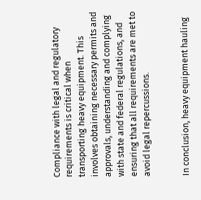Compliance with legal and regulatory requirements is critical when transporting heavy equipment. This involves obtaining necessary permits and approvals, understanding and complying with state and federal regulations, and ensuring that all requirements are met to avoid legal repercussions.


In conclusion, heavy equipment hauling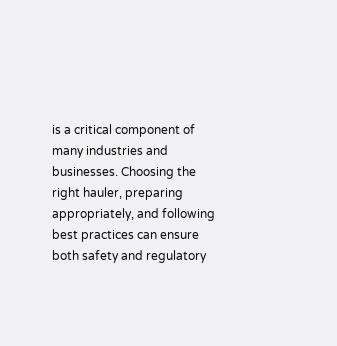is a critical component of many industries and businesses. Choosing the right hauler, preparing appropriately, and following best practices can ensure both safety and regulatory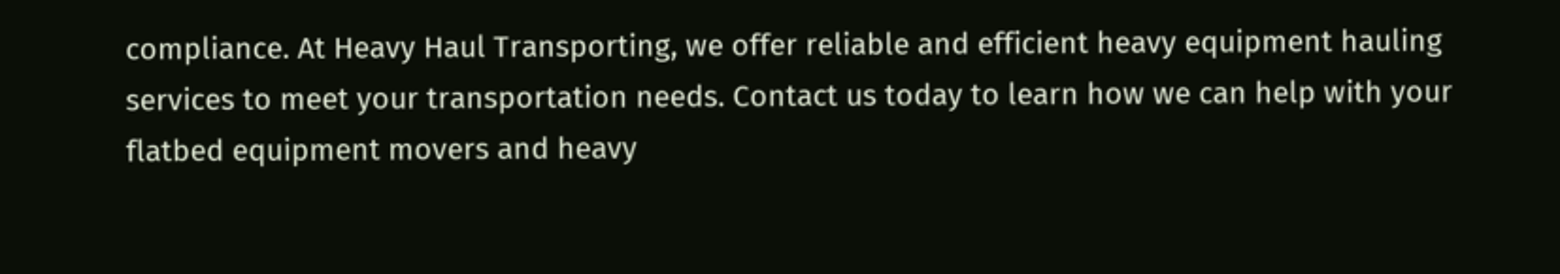compliance. At Heavy Haul Transporting, we offer reliable and efficient heavy equipment hauling services to meet your transportation needs. Contact us today to learn how we can help with your flatbed equipment movers and heavy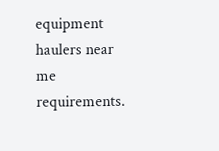equipment haulers near me requirements.